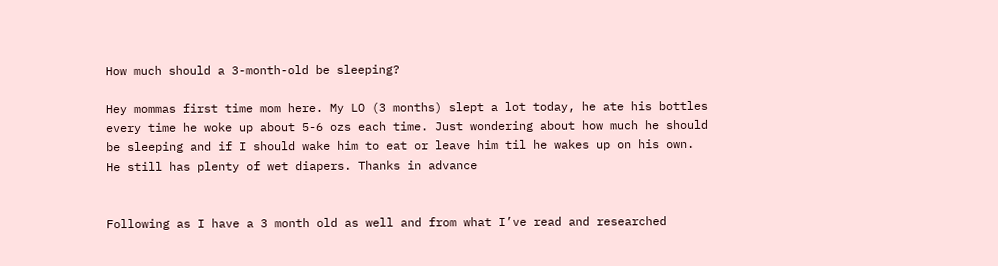How much should a 3-month-old be sleeping?

Hey mommas first time mom here. My LO (3 months) slept a lot today, he ate his bottles every time he woke up about 5-6 ozs each time. Just wondering about how much he should be sleeping and if I should wake him to eat or leave him til he wakes up on his own. He still has plenty of wet diapers. Thanks in advance


Following as I have a 3 month old as well and from what I’ve read and researched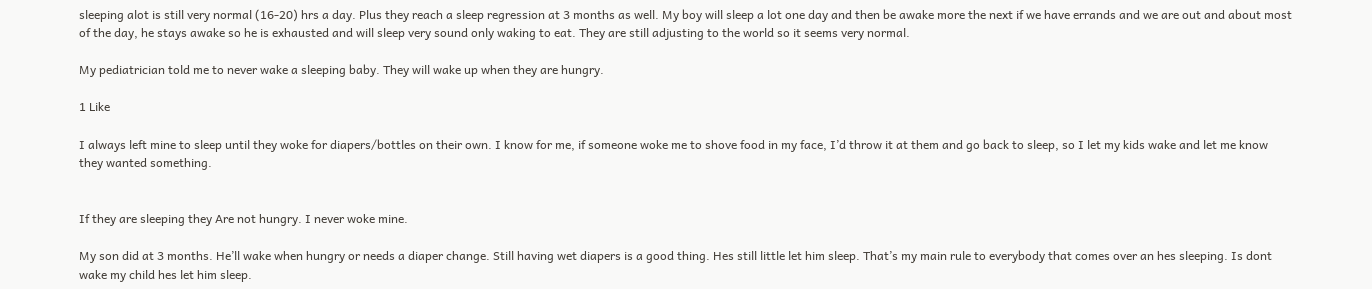sleeping alot is still very normal (16-20) hrs a day. Plus they reach a sleep regression at 3 months as well. My boy will sleep a lot one day and then be awake more the next if we have errands and we are out and about most of the day, he stays awake so he is exhausted and will sleep very sound only waking to eat. They are still adjusting to the world so it seems very normal.

My pediatrician told me to never wake a sleeping baby. They will wake up when they are hungry.

1 Like

I always left mine to sleep until they woke for diapers/bottles on their own. I know for me, if someone woke me to shove food in my face, I’d throw it at them and go back to sleep, so I let my kids wake and let me know they wanted something.


If they are sleeping they Are not hungry. I never woke mine.

My son did at 3 months. He’ll wake when hungry or needs a diaper change. Still having wet diapers is a good thing. Hes still little let him sleep. That’s my main rule to everybody that comes over an hes sleeping. Is dont wake my child hes let him sleep.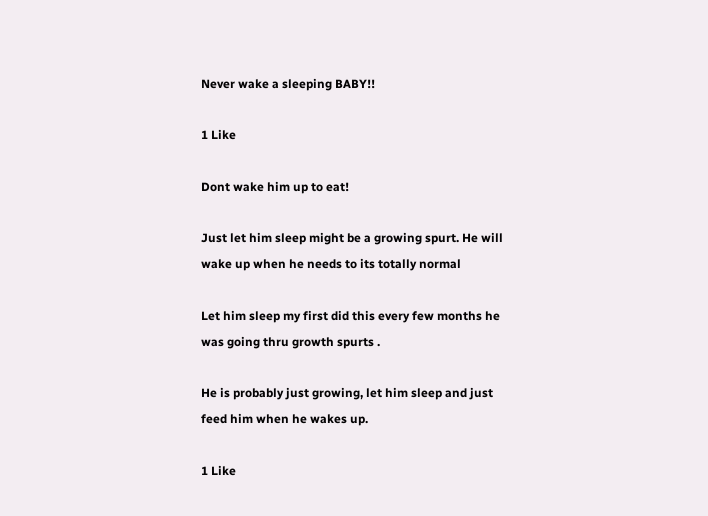Never wake a sleeping BABY!!

1 Like

Dont wake him up to eat!

Just let him sleep might be a growing spurt. He will wake up when he needs to its totally normal

Let him sleep my first did this every few months he was going thru growth spurts .

He is probably just growing, let him sleep and just feed him when he wakes up.

1 Like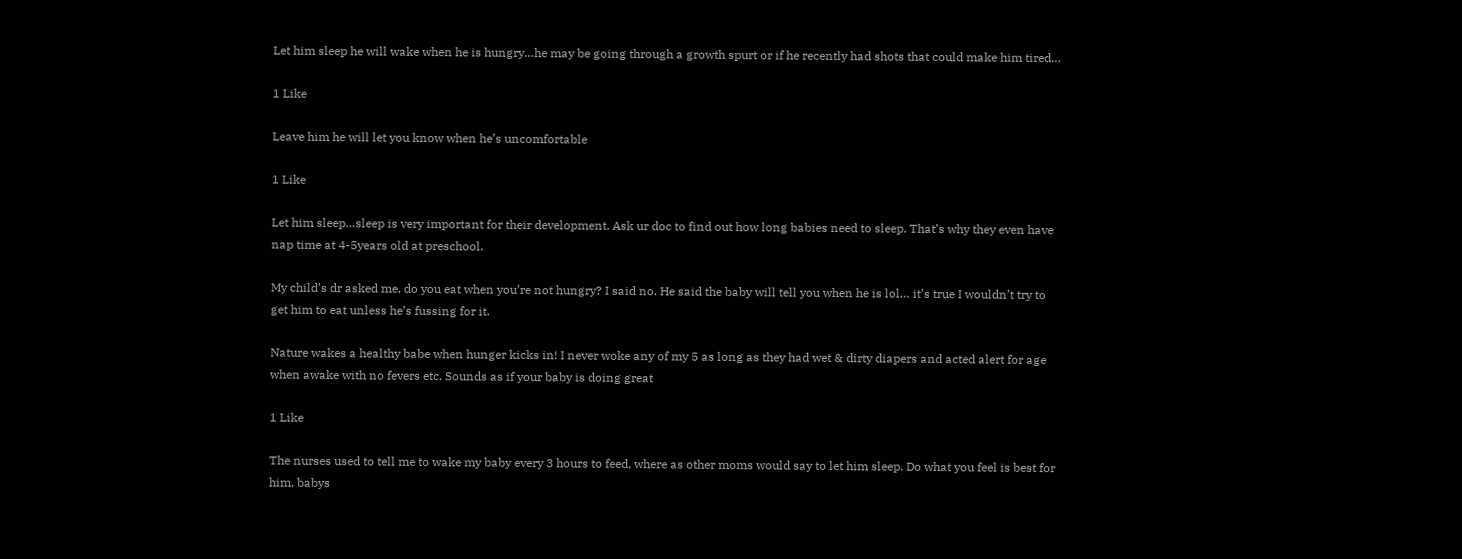Let him sleep he will wake when he is hungry…he may be going through a growth spurt or if he recently had shots that could make him tired…

1 Like

Leave him he will let you know when he’s uncomfortable

1 Like

Let him sleep…sleep is very important for their development. Ask ur doc to find out how long babies need to sleep. That’s why they even have nap time at 4-5years old at preschool.

My child’s dr asked me, do you eat when you’re not hungry? I said no. He said the baby will tell you when he is lol… it’s true I wouldn’t try to get him to eat unless he’s fussing for it.

Nature wakes a healthy babe when hunger kicks in! I never woke any of my 5 as long as they had wet & dirty diapers and acted alert for age when awake with no fevers etc. Sounds as if your baby is doing great

1 Like

The nurses used to tell me to wake my baby every 3 hours to feed, where as other moms would say to let him sleep. Do what you feel is best for him, babys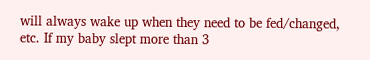will always wake up when they need to be fed/changed, etc. If my baby slept more than 3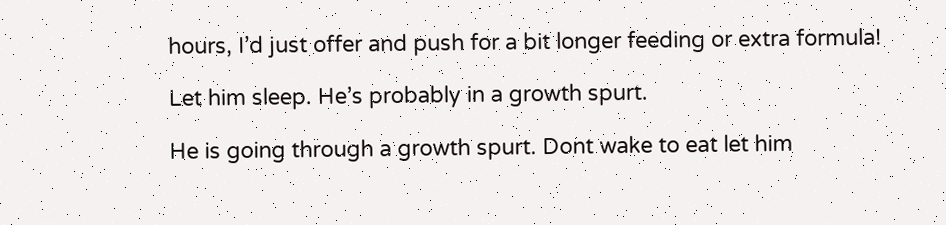hours, I’d just offer and push for a bit longer feeding or extra formula!

Let him sleep. He’s probably in a growth spurt.

He is going through a growth spurt. Dont wake to eat let him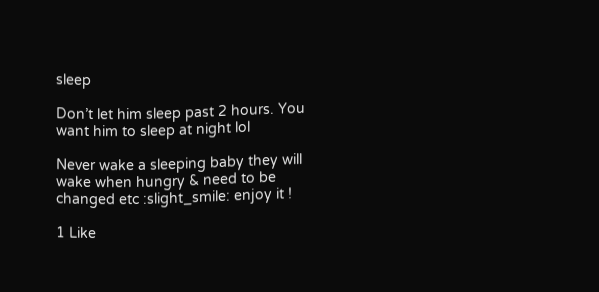sleep

Don’t let him sleep past 2 hours. You want him to sleep at night lol

Never wake a sleeping baby they will wake when hungry & need to be changed etc :slight_smile: enjoy it !

1 Like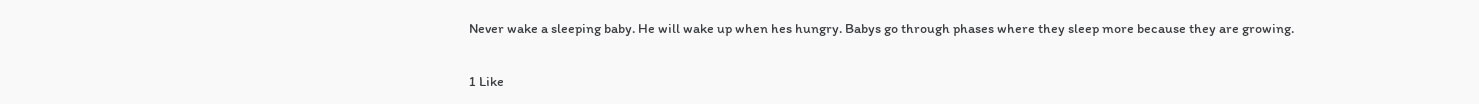Never wake a sleeping baby. He will wake up when hes hungry. Babys go through phases where they sleep more because they are growing.

1 Like